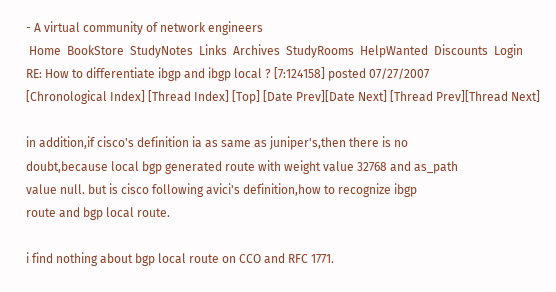- A virtual community of network engineers
 Home  BookStore  StudyNotes  Links  Archives  StudyRooms  HelpWanted  Discounts  Login
RE: How to differentiate ibgp and ibgp local ? [7:124158] posted 07/27/2007
[Chronological Index] [Thread Index] [Top] [Date Prev][Date Next] [Thread Prev][Thread Next]

in addition,if cisco's definition ia as same as juniper's,then there is no
doubt,because local bgp generated route with weight value 32768 and as_path
value null. but is cisco following avici's definition,how to recognize ibgp
route and bgp local route.

i find nothing about bgp local route on CCO and RFC 1771.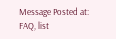Message Posted at:
FAQ, list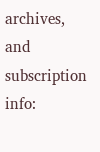archives, and subscription info: